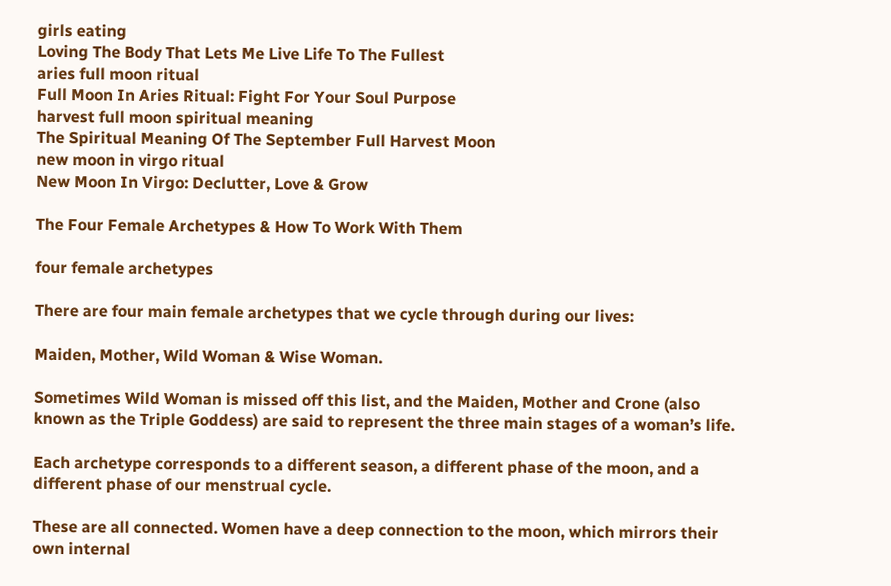girls eating
Loving The Body That Lets Me Live Life To The Fullest
aries full moon ritual
Full Moon In Aries Ritual: Fight For Your Soul Purpose
harvest full moon spiritual meaning
The Spiritual Meaning Of The September Full Harvest Moon
new moon in virgo ritual
New Moon In Virgo: Declutter, Love & Grow

The Four Female Archetypes & How To Work With Them

four female archetypes

There are four main female archetypes that we cycle through during our lives:

Maiden, Mother, Wild Woman & Wise Woman.

Sometimes Wild Woman is missed off this list, and the Maiden, Mother and Crone (also known as the Triple Goddess) are said to represent the three main stages of a woman’s life.

Each archetype corresponds to a different season, a different phase of the moon, and a different phase of our menstrual cycle.

These are all connected. Women have a deep connection to the moon, which mirrors their own internal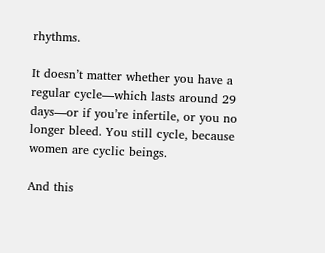rhythms.

It doesn’t matter whether you have a regular cycle—which lasts around 29 days—or if you’re infertile, or you no longer bleed. You still cycle, because women are cyclic beings.

And this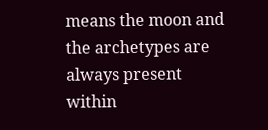means the moon and the archetypes are always present within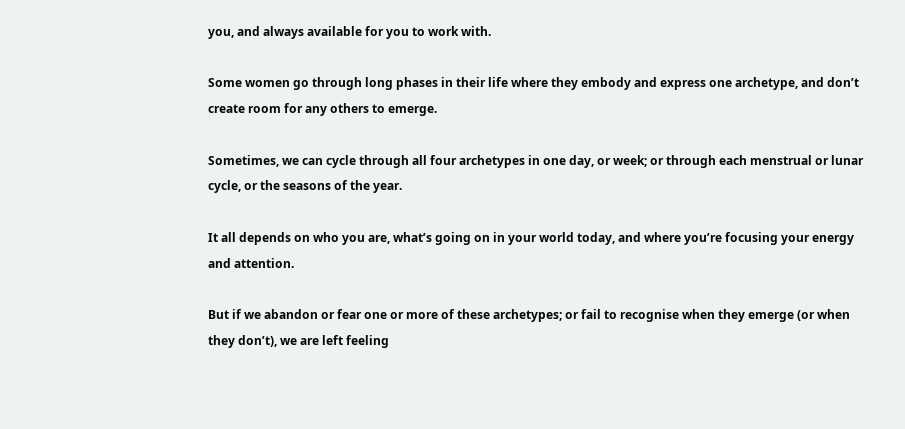you, and always available for you to work with.

Some women go through long phases in their life where they embody and express one archetype, and don’t create room for any others to emerge.

Sometimes, we can cycle through all four archetypes in one day, or week; or through each menstrual or lunar cycle, or the seasons of the year.

It all depends on who you are, what’s going on in your world today, and where you’re focusing your energy and attention.

But if we abandon or fear one or more of these archetypes; or fail to recognise when they emerge (or when they don’t), we are left feeling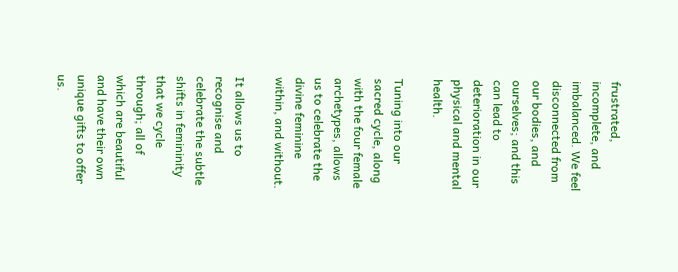frustrated, incomplete, and imbalanced. We feel disconnected from our bodies, and ourselves; and this can lead to deterioration in our physical and mental health.

Tuning into our sacred cycle, along with the four female archetypes, allows us to celebrate the divine feminine within, and without.

It allows us to recognise and celebrate the subtle shifts in femininity that we cycle through; all of which are beautiful and have their own unique gifts to offer us.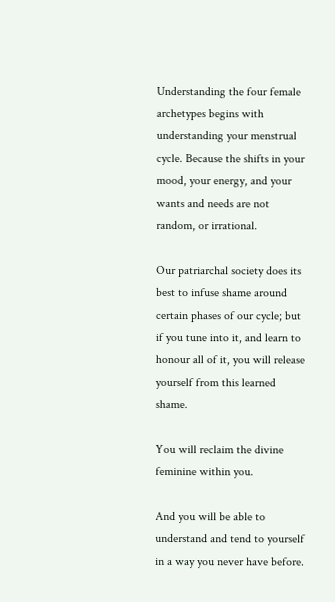Understanding the four female archetypes begins with understanding your menstrual cycle. Because the shifts in your mood, your energy, and your wants and needs are not random, or irrational.

Our patriarchal society does its best to infuse shame around certain phases of our cycle; but if you tune into it, and learn to honour all of it, you will release yourself from this learned shame.

You will reclaim the divine feminine within you.

And you will be able to understand and tend to yourself in a way you never have before.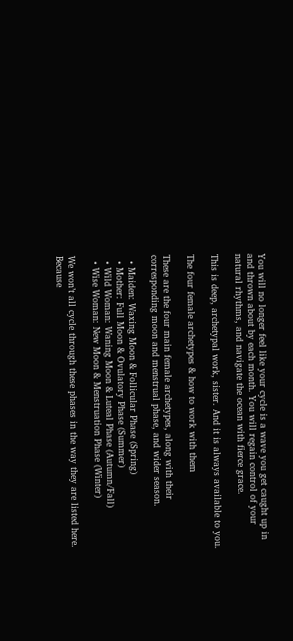You will no longer feel like your cycle is a wave you get caught up in and thrown about by each month. You will regain control of your natural rhythms, and navigate the ocean with fierce grace.

This is deep, archetypal work, sister. And it is always available to you.

The four female archetypes & how to work with them

These are the four main female archetypes, along with their corresponding moon and menstrual phase, and wider season.

  • Maiden: Waxing Moon & Follicular Phase (Spring)
  • Mother: Full Moon & Ovulatory Phase (Summer)
  • Wild Woman: Waning Moon & Luteal Phase (Autumn/Fall)
  • Wise Woman: New Moon & Menstruation Phase (Winter)

We won’t all cycle through these phases in the way they are listed here. Because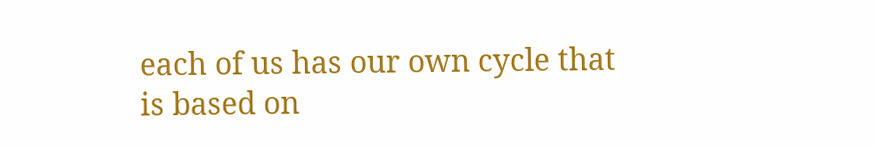each of us has our own cycle that is based on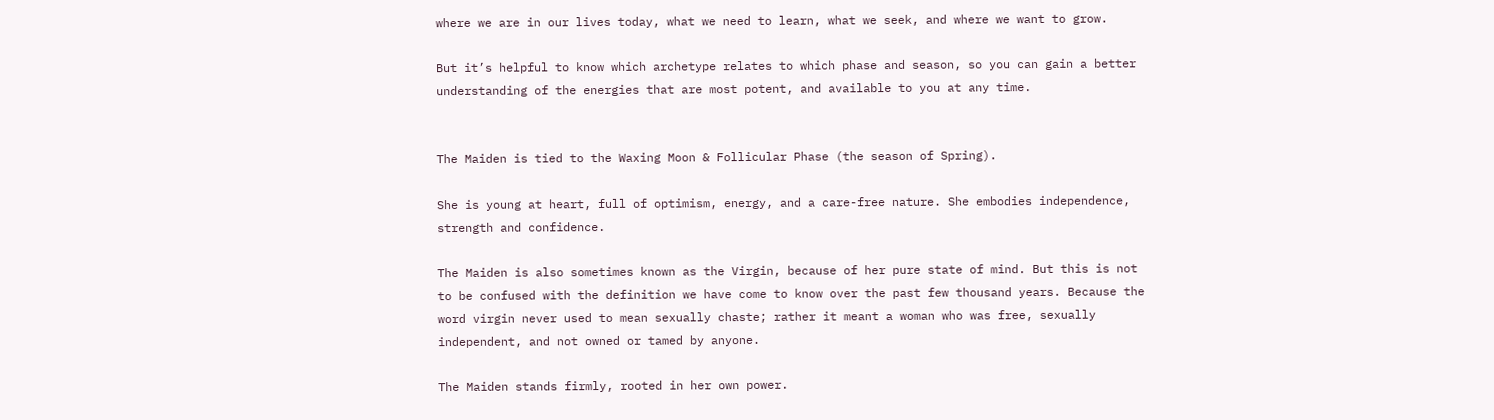where we are in our lives today, what we need to learn, what we seek, and where we want to grow.

But it’s helpful to know which archetype relates to which phase and season, so you can gain a better understanding of the energies that are most potent, and available to you at any time.


The Maiden is tied to the Waxing Moon & Follicular Phase (the season of Spring).

She is young at heart, full of optimism, energy, and a care-free nature. She embodies independence, strength and confidence.

The Maiden is also sometimes known as the Virgin, because of her pure state of mind. But this is not to be confused with the definition we have come to know over the past few thousand years. Because the word virgin never used to mean sexually chaste; rather it meant a woman who was free, sexually independent, and not owned or tamed by anyone.

The Maiden stands firmly, rooted in her own power.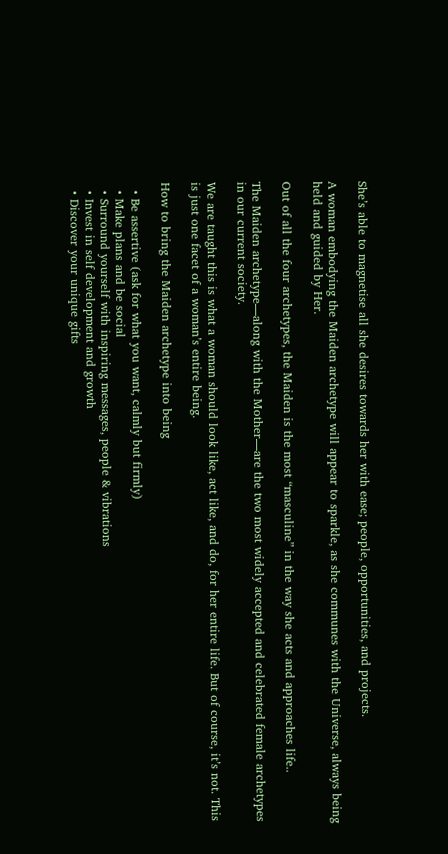She’s able to magnetise all she desires towards her with ease; people, opportunities, and projects.

A woman embodying the Maiden archetype will appear to sparkle, as she communes with the Universe, always being held and guided by Her.

Out of all the four archetypes, the Maiden is the most “masculine” in the way she acts and approaches life..

The Maiden archetype—along with the Mother—are the two most widely accepted and celebrated female archetypes in our current society.

We are taught this is what a woman should look like, act like, and do, for her entire life. But of course, it’s not. This is just one facet of a woman’s entire being.

How to bring the Maiden archetype into being

  • Be assertive (ask for what you want, calmly but firmly)
  • Make plans and be social
  • Surround yourself with inspiring messages, people & vibrations
  • Invest in self development and growth
  • Discover your unique gifts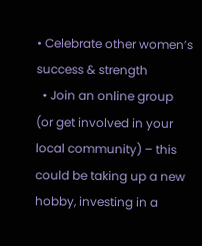• Celebrate other women’s success & strength
  • Join an online group (or get involved in your local community) – this could be taking up a new hobby, investing in a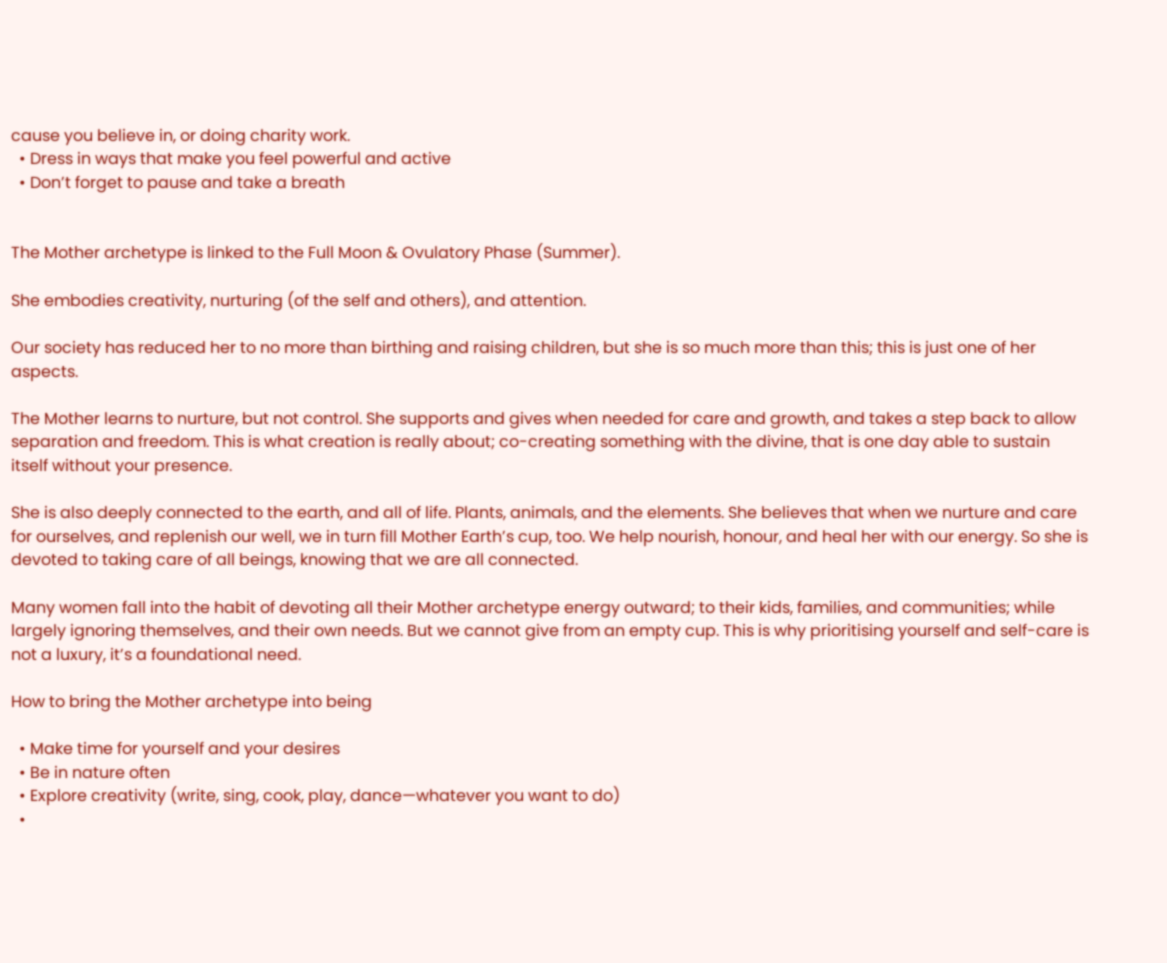cause you believe in, or doing charity work.
  • Dress in ways that make you feel powerful and active
  • Don’t forget to pause and take a breath


The Mother archetype is linked to the Full Moon & Ovulatory Phase (Summer).

She embodies creativity, nurturing (of the self and others), and attention.

Our society has reduced her to no more than birthing and raising children, but she is so much more than this; this is just one of her aspects.

The Mother learns to nurture, but not control. She supports and gives when needed for care and growth, and takes a step back to allow separation and freedom. This is what creation is really about; co-creating something with the divine, that is one day able to sustain itself without your presence.

She is also deeply connected to the earth, and all of life. Plants, animals, and the elements. She believes that when we nurture and care for ourselves, and replenish our well, we in turn fill Mother Earth’s cup, too. We help nourish, honour, and heal her with our energy. So she is devoted to taking care of all beings, knowing that we are all connected.

Many women fall into the habit of devoting all their Mother archetype energy outward; to their kids, families, and communities; while largely ignoring themselves, and their own needs. But we cannot give from an empty cup. This is why prioritising yourself and self-care is not a luxury, it’s a foundational need.

How to bring the Mother archetype into being

  • Make time for yourself and your desires
  • Be in nature often
  • Explore creativity (write, sing, cook, play, dance—whatever you want to do)
  •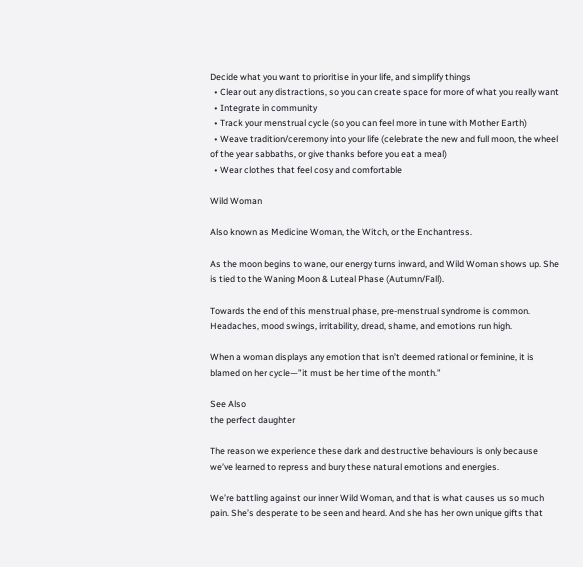Decide what you want to prioritise in your life, and simplify things
  • Clear out any distractions, so you can create space for more of what you really want
  • Integrate in community
  • Track your menstrual cycle (so you can feel more in tune with Mother Earth)
  • Weave tradition/ceremony into your life (celebrate the new and full moon, the wheel of the year sabbaths, or give thanks before you eat a meal)
  • Wear clothes that feel cosy and comfortable

Wild Woman

Also known as Medicine Woman, the Witch, or the Enchantress.

As the moon begins to wane, our energy turns inward, and Wild Woman shows up. She is tied to the Waning Moon & Luteal Phase (Autumn/Fall).

Towards the end of this menstrual phase, pre-menstrual syndrome is common. Headaches, mood swings, irritability, dread, shame, and emotions run high.

When a woman displays any emotion that isn’t deemed rational or feminine, it is blamed on her cycle—”it must be her time of the month.”

See Also
the perfect daughter

The reason we experience these dark and destructive behaviours is only because we’ve learned to repress and bury these natural emotions and energies.

We’re battling against our inner Wild Woman, and that is what causes us so much pain. She’s desperate to be seen and heard. And she has her own unique gifts that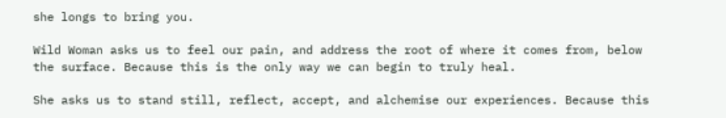she longs to bring you.

Wild Woman asks us to feel our pain, and address the root of where it comes from, below the surface. Because this is the only way we can begin to truly heal.

She asks us to stand still, reflect, accept, and alchemise our experiences. Because this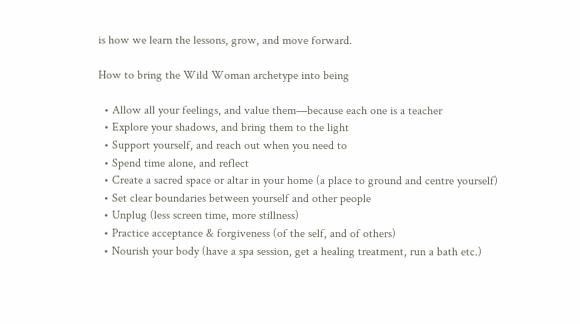is how we learn the lessons, grow, and move forward.

How to bring the Wild Woman archetype into being

  • Allow all your feelings, and value them—because each one is a teacher
  • Explore your shadows, and bring them to the light
  • Support yourself, and reach out when you need to
  • Spend time alone, and reflect
  • Create a sacred space or altar in your home (a place to ground and centre yourself)
  • Set clear boundaries between yourself and other people
  • Unplug (less screen time, more stillness)
  • Practice acceptance & forgiveness (of the self, and of others)
  • Nourish your body (have a spa session, get a healing treatment, run a bath etc.)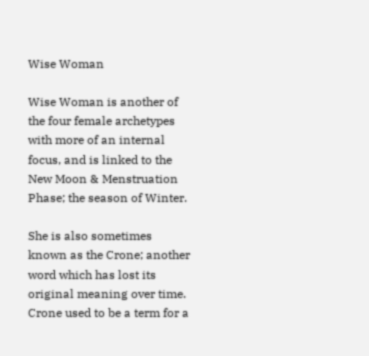Wise Woman

Wise Woman is another of the four female archetypes with more of an internal focus, and is linked to the New Moon & Menstruation Phase; the season of Winter.

She is also sometimes known as the Crone; another word which has lost its original meaning over time. Crone used to be a term for a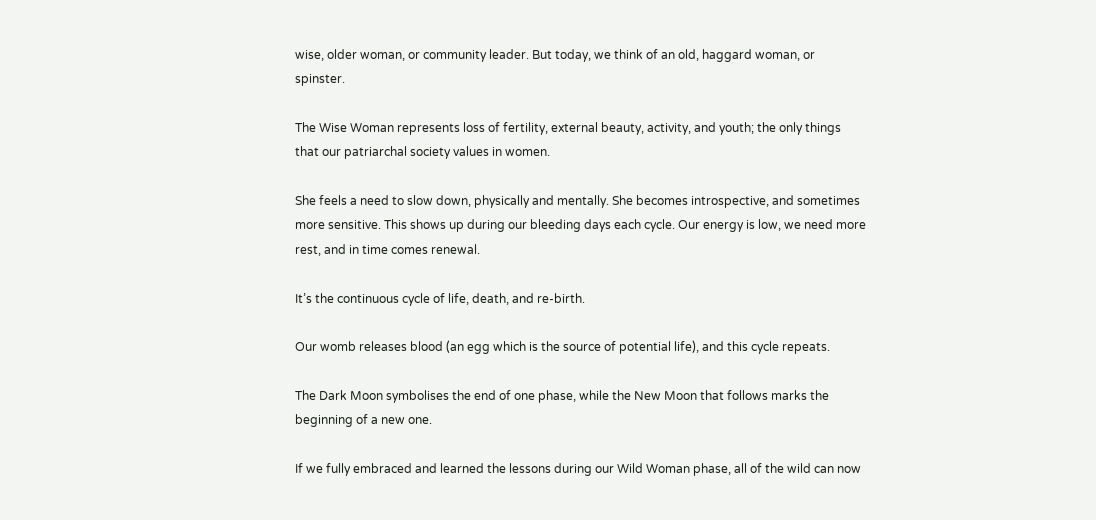wise, older woman, or community leader. But today, we think of an old, haggard woman, or spinster.

The Wise Woman represents loss of fertility, external beauty, activity, and youth; the only things that our patriarchal society values in women.

She feels a need to slow down, physically and mentally. She becomes introspective, and sometimes more sensitive. This shows up during our bleeding days each cycle. Our energy is low, we need more rest, and in time comes renewal.

It’s the continuous cycle of life, death, and re-birth.

Our womb releases blood (an egg which is the source of potential life), and this cycle repeats.

The Dark Moon symbolises the end of one phase, while the New Moon that follows marks the beginning of a new one.

If we fully embraced and learned the lessons during our Wild Woman phase, all of the wild can now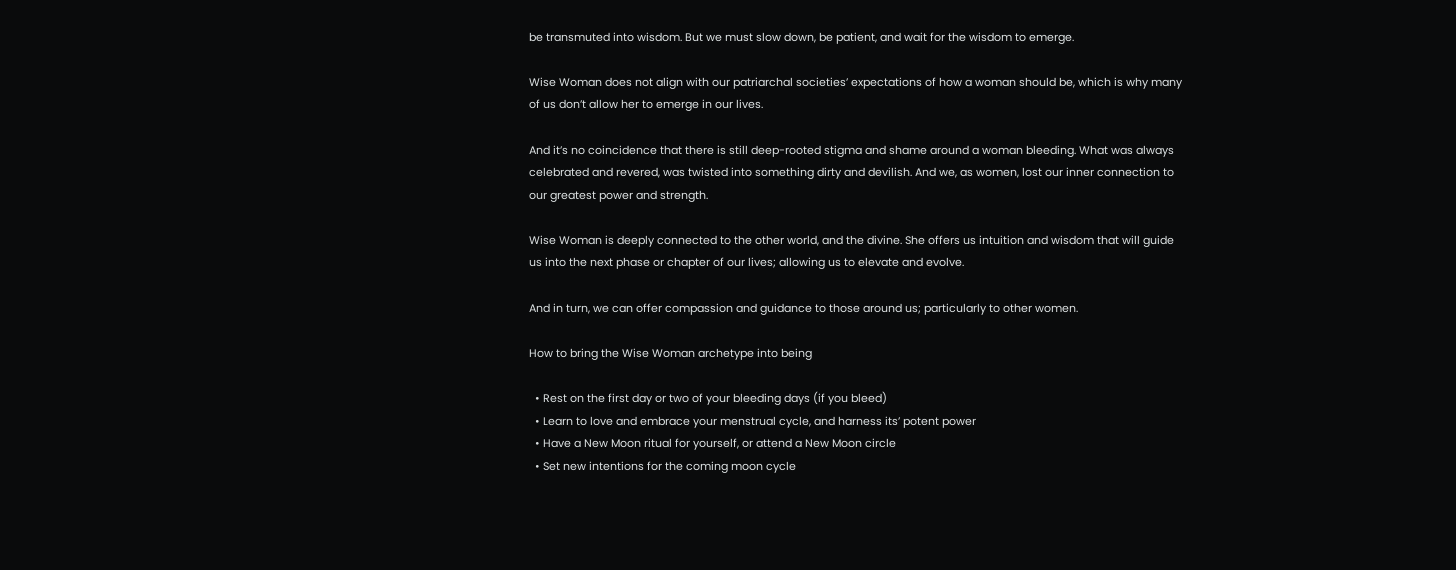be transmuted into wisdom. But we must slow down, be patient, and wait for the wisdom to emerge.

Wise Woman does not align with our patriarchal societies’ expectations of how a woman should be, which is why many of us don’t allow her to emerge in our lives.

And it’s no coincidence that there is still deep-rooted stigma and shame around a woman bleeding. What was always celebrated and revered, was twisted into something dirty and devilish. And we, as women, lost our inner connection to our greatest power and strength.

Wise Woman is deeply connected to the other world, and the divine. She offers us intuition and wisdom that will guide us into the next phase or chapter of our lives; allowing us to elevate and evolve.

And in turn, we can offer compassion and guidance to those around us; particularly to other women.

How to bring the Wise Woman archetype into being

  • Rest on the first day or two of your bleeding days (if you bleed)
  • Learn to love and embrace your menstrual cycle, and harness its’ potent power
  • Have a New Moon ritual for yourself, or attend a New Moon circle
  • Set new intentions for the coming moon cycle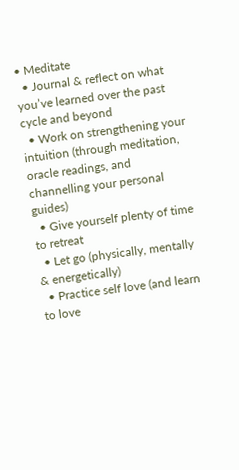• Meditate
  • Journal & reflect on what you’ve learned over the past cycle and beyond
  • Work on strengthening your intuition (through meditation, oracle readings, and channelling your personal guides)
  • Give yourself plenty of time to retreat
  • Let go (physically, mentally & energetically)
  • Practice self love (and learn to love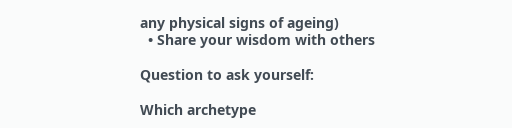any physical signs of ageing)
  • Share your wisdom with others

Question to ask yourself:

Which archetype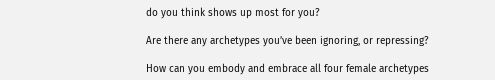do you think shows up most for you?

Are there any archetypes you’ve been ignoring, or repressing?

How can you embody and embrace all four female archetypes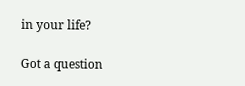in your life?

Got a question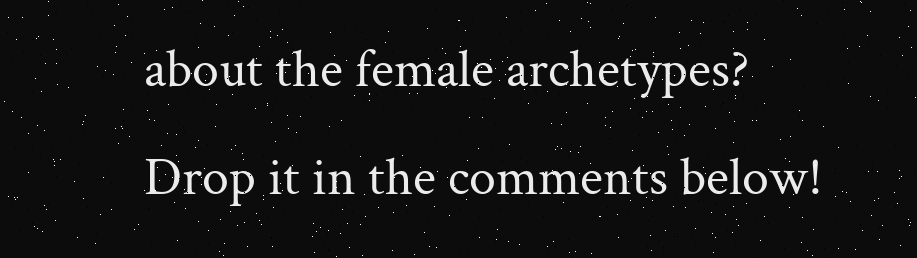about the female archetypes? Drop it in the comments below!